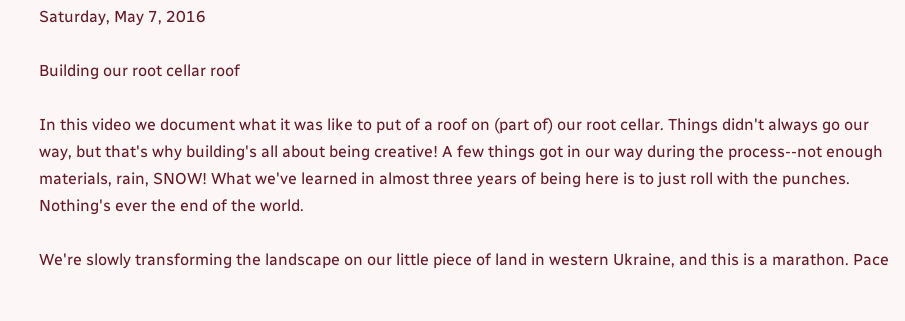Saturday, May 7, 2016

Building our root cellar roof

In this video we document what it was like to put of a roof on (part of) our root cellar. Things didn't always go our way, but that's why building's all about being creative! A few things got in our way during the process--not enough materials, rain, SNOW! What we've learned in almost three years of being here is to just roll with the punches. Nothing's ever the end of the world.

We're slowly transforming the landscape on our little piece of land in western Ukraine, and this is a marathon. Pace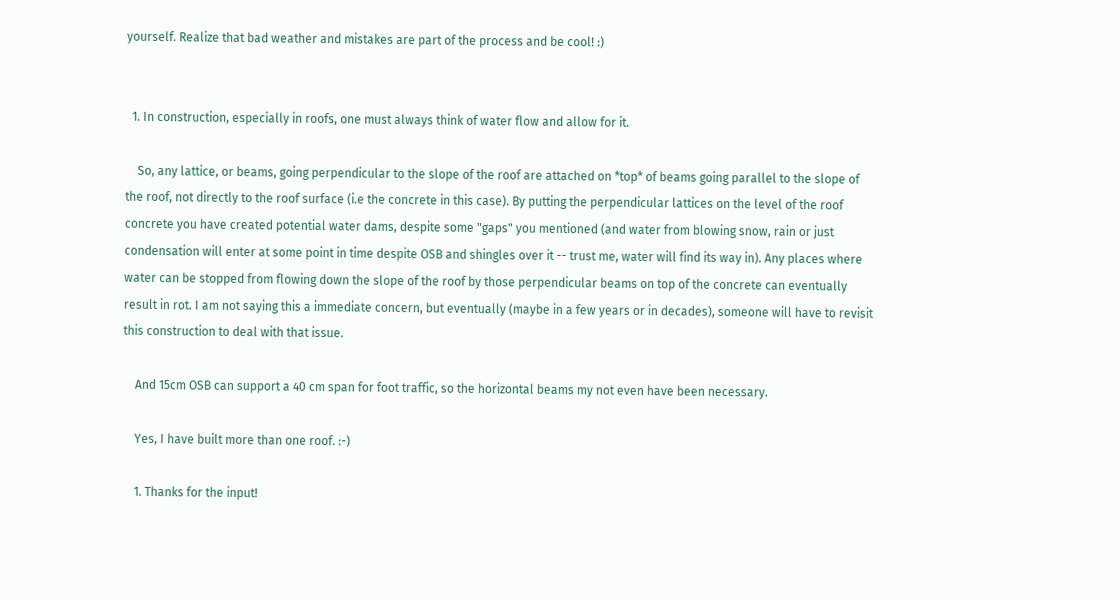yourself. Realize that bad weather and mistakes are part of the process and be cool! :)


  1. In construction, especially in roofs, one must always think of water flow and allow for it.

    So, any lattice, or beams, going perpendicular to the slope of the roof are attached on *top* of beams going parallel to the slope of the roof, not directly to the roof surface (i.e the concrete in this case). By putting the perpendicular lattices on the level of the roof concrete you have created potential water dams, despite some "gaps" you mentioned (and water from blowing snow, rain or just condensation will enter at some point in time despite OSB and shingles over it -- trust me, water will find its way in). Any places where water can be stopped from flowing down the slope of the roof by those perpendicular beams on top of the concrete can eventually result in rot. I am not saying this a immediate concern, but eventually (maybe in a few years or in decades), someone will have to revisit this construction to deal with that issue.

    And 15cm OSB can support a 40 cm span for foot traffic, so the horizontal beams my not even have been necessary.

    Yes, I have built more than one roof. :-)

    1. Thanks for the input!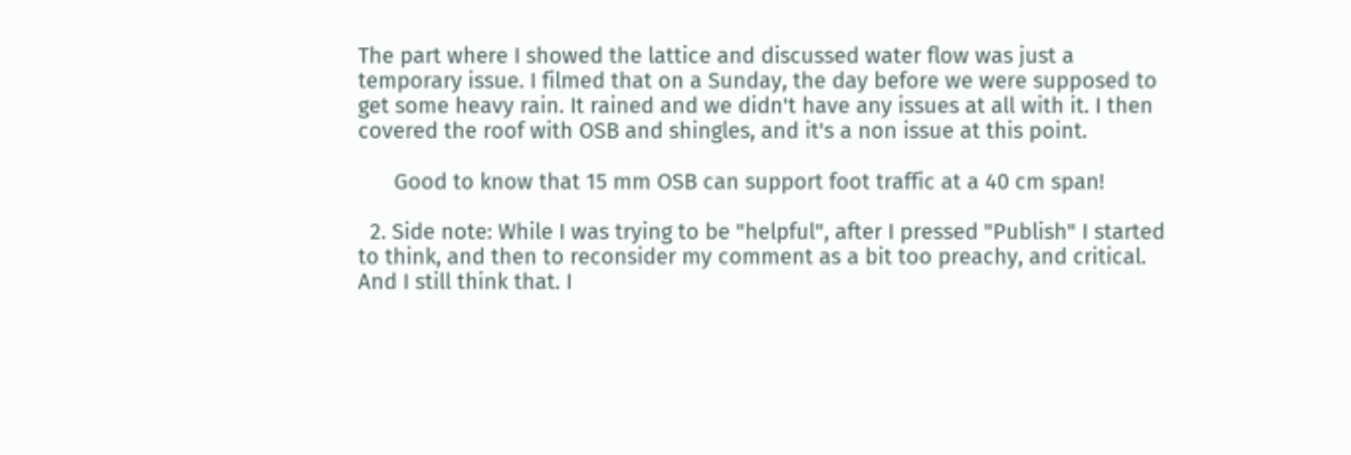The part where I showed the lattice and discussed water flow was just a temporary issue. I filmed that on a Sunday, the day before we were supposed to get some heavy rain. It rained and we didn't have any issues at all with it. I then covered the roof with OSB and shingles, and it's a non issue at this point.

      Good to know that 15 mm OSB can support foot traffic at a 40 cm span!

  2. Side note: While I was trying to be "helpful", after I pressed "Publish" I started to think, and then to reconsider my comment as a bit too preachy, and critical. And I still think that. I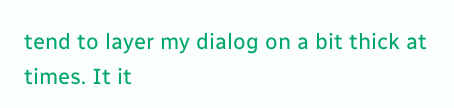tend to layer my dialog on a bit thick at times. It it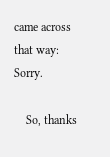came across that way: Sorry.

    So, thanks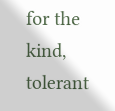for the kind, tolerant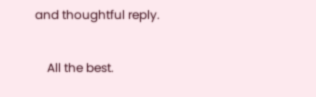and thoughtful reply.

    All the best.